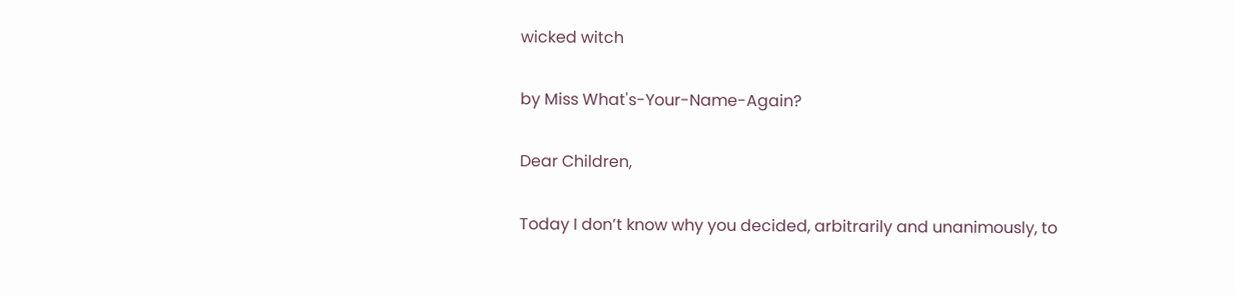wicked witch

by Miss What's-Your-Name-Again?

Dear Children,

Today I don’t know why you decided, arbitrarily and unanimously, to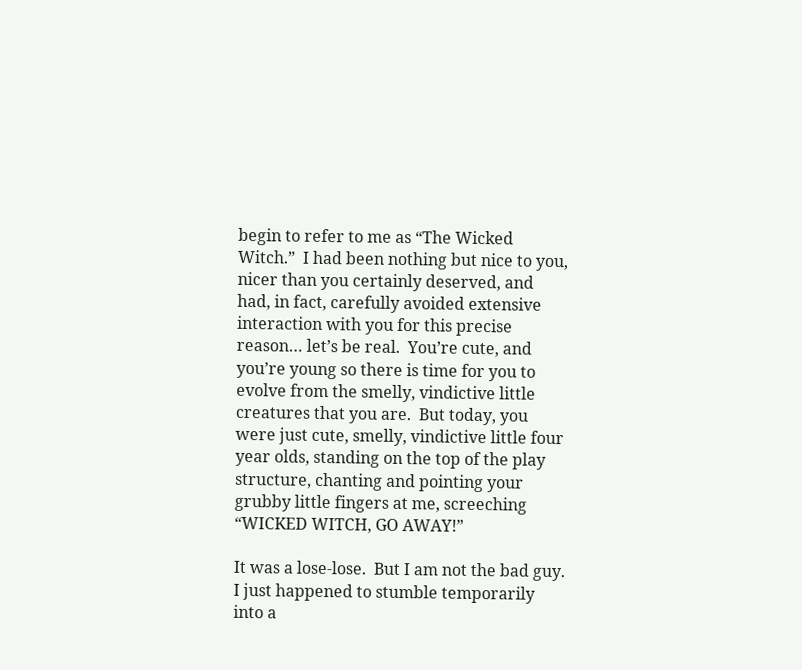begin to refer to me as “The Wicked Witch.”  I had been nothing but nice to you, nicer than you certainly deserved, and had, in fact, carefully avoided extensive interaction with you for this precise reason… let’s be real.  You’re cute, and you’re young so there is time for you to evolve from the smelly, vindictive little creatures that you are.  But today, you were just cute, smelly, vindictive little four year olds, standing on the top of the play structure, chanting and pointing your grubby little fingers at me, screeching “WICKED WITCH, GO AWAY!”

It was a lose-lose.  But I am not the bad guy.  I just happened to stumble temporarily into a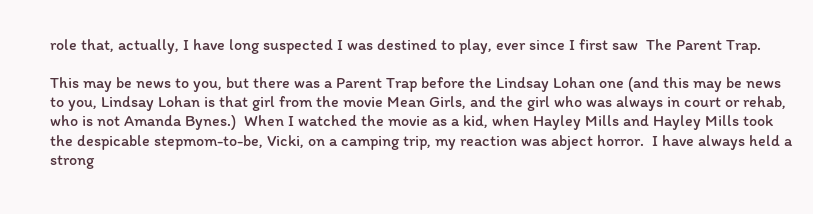role that, actually, I have long suspected I was destined to play, ever since I first saw  The Parent Trap.

This may be news to you, but there was a Parent Trap before the Lindsay Lohan one (and this may be news to you, Lindsay Lohan is that girl from the movie Mean Girls, and the girl who was always in court or rehab, who is not Amanda Bynes.)  When I watched the movie as a kid, when Hayley Mills and Hayley Mills took the despicable stepmom-to-be, Vicki, on a camping trip, my reaction was abject horror.  I have always held a strong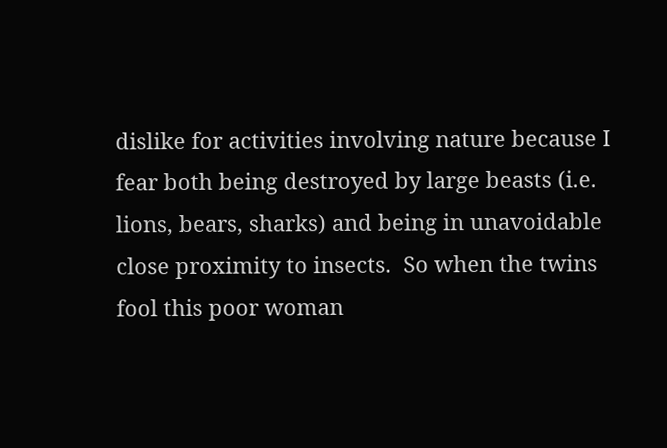dislike for activities involving nature because I fear both being destroyed by large beasts (i.e. lions, bears, sharks) and being in unavoidable close proximity to insects.  So when the twins fool this poor woman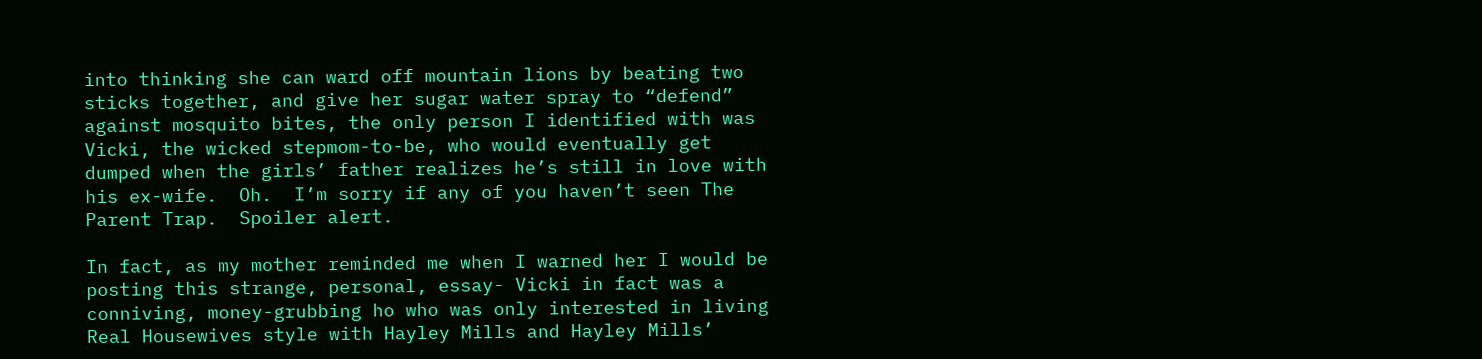into thinking she can ward off mountain lions by beating two sticks together, and give her sugar water spray to “defend” against mosquito bites, the only person I identified with was Vicki, the wicked stepmom-to-be, who would eventually get dumped when the girls’ father realizes he’s still in love with his ex-wife.  Oh.  I’m sorry if any of you haven’t seen The Parent Trap.  Spoiler alert.

In fact, as my mother reminded me when I warned her I would be posting this strange, personal, essay- Vicki in fact was a conniving, money-grubbing ho who was only interested in living Real Housewives style with Hayley Mills and Hayley Mills’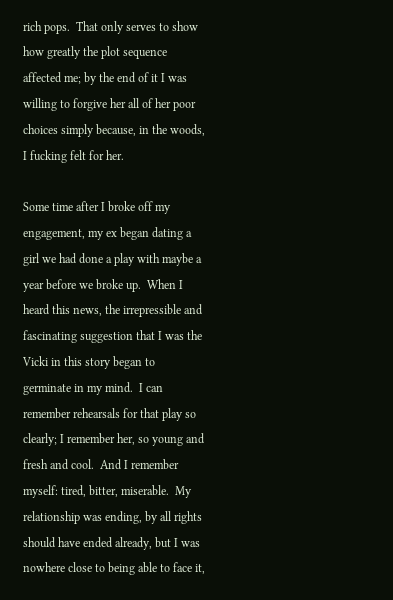rich pops.  That only serves to show how greatly the plot sequence affected me; by the end of it I was willing to forgive her all of her poor choices simply because, in the woods, I fucking felt for her.

Some time after I broke off my engagement, my ex began dating a girl we had done a play with maybe a year before we broke up.  When I heard this news, the irrepressible and fascinating suggestion that I was the Vicki in this story began to germinate in my mind.  I can remember rehearsals for that play so clearly; I remember her, so young and fresh and cool.  And I remember myself: tired, bitter, miserable.  My relationship was ending, by all rights should have ended already, but I was nowhere close to being able to face it,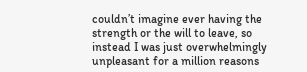couldn’t imagine ever having the strength or the will to leave, so instead I was just overwhelmingly unpleasant for a million reasons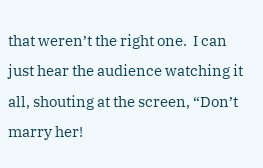that weren’t the right one.  I can just hear the audience watching it all, shouting at the screen, “Don’t marry her!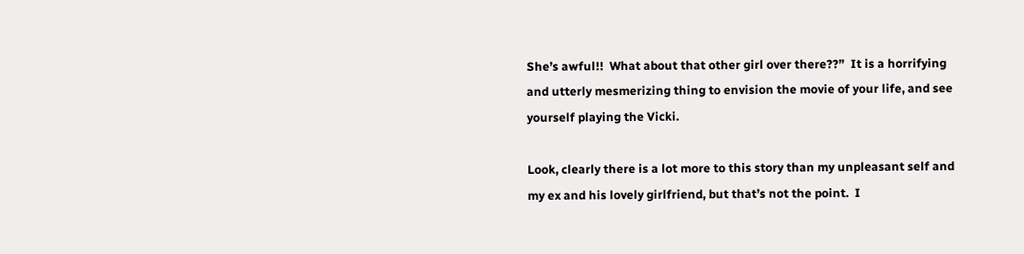She’s awful!!  What about that other girl over there??”  It is a horrifying and utterly mesmerizing thing to envision the movie of your life, and see yourself playing the Vicki.

Look, clearly there is a lot more to this story than my unpleasant self and my ex and his lovely girlfriend, but that’s not the point.  I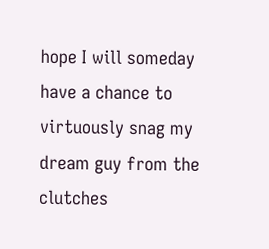hope I will someday have a chance to virtuously snag my dream guy from the clutches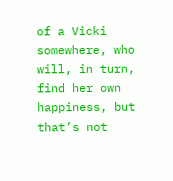of a Vicki somewhere, who will, in turn, find her own happiness, but that’s not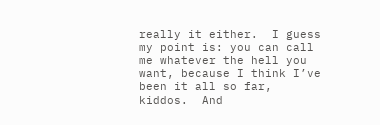really it either.  I guess my point is: you can call me whatever the hell you want, because I think I’ve been it all so far, kiddos.  And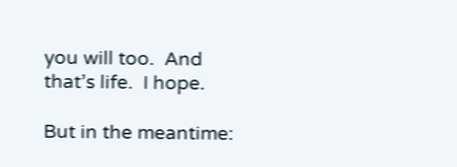you will too.  And that’s life.  I hope.

But in the meantime: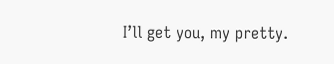I’ll get you, my pretty.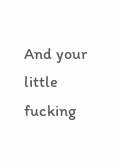And your little fucking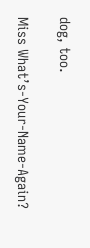dog, too.

Miss What’s-Your-Name-Again?